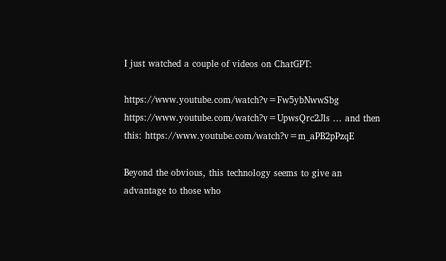I just watched a couple of videos on ChatGPT:

https://www.youtube.com/watch?v=Fw5ybNwwSbg https://www.youtube.com/watch?v=UpwsQrc2Jls ... and then this: https://www.youtube.com/watch?v=m_aPB2pPzqE

Beyond the obvious, this technology seems to give an advantage to those who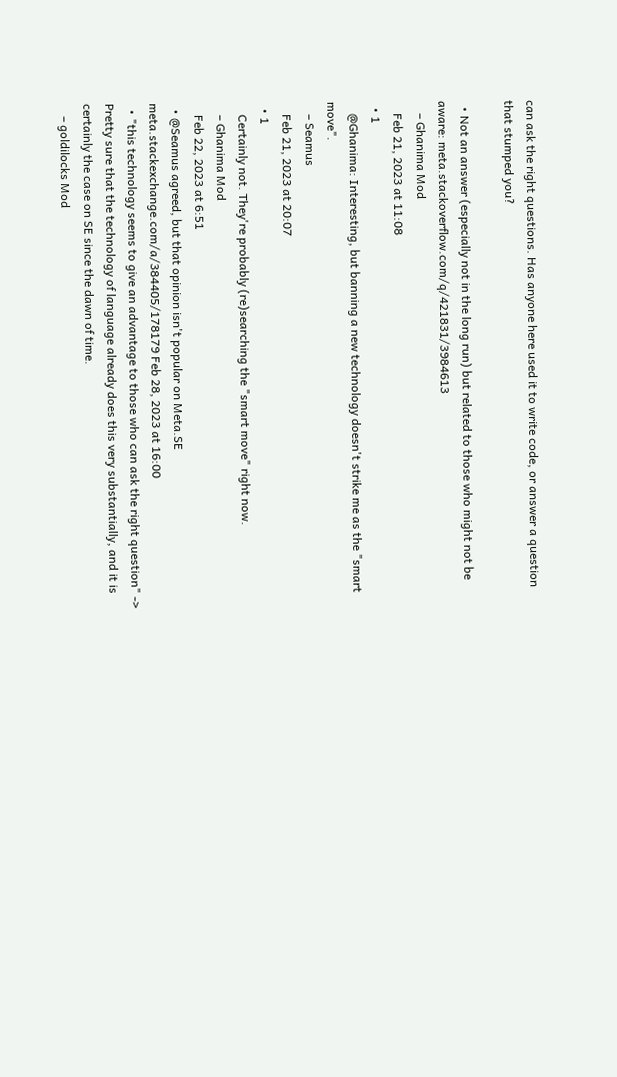can ask the right questions. Has anyone here used it to write code, or answer a question that stumped you?

  • Not an answer (especially not in the long run) but related to those who might not be aware: meta.stackoverflow.com/q/421831/3984613
    – Ghanima Mod
    Feb 21, 2023 at 11:08
  • 1
    @Ghanima: Interesting, but banning a new technology doesn't strike me as the "smart move".
    – Seamus
    Feb 21, 2023 at 20:07
  • 1
    Certainly not. They're probably (re)searching the "smart move" right now.
    – Ghanima Mod
    Feb 22, 2023 at 6:51
  • @Seamus agreed, but that opinion isn't popular on Meta.SE meta.stackexchange.com/a/384405/178179 Feb 28, 2023 at 16:00
  • "this technology seems to give an advantage to those who can ask the right question" -> Pretty sure that the technology of language already does this very substantially, and it is certainly the case on SE since the dawn of time.
    – goldilocks Mod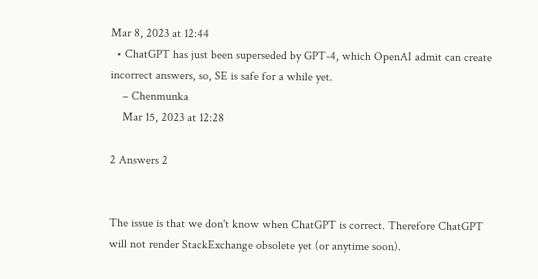Mar 8, 2023 at 12:44
  • ChatGPT has just been superseded by GPT-4, which OpenAI admit can create incorrect answers, so, SE is safe for a while yet.
    – Chenmunka
    Mar 15, 2023 at 12:28

2 Answers 2


The issue is that we don't know when ChatGPT is correct. Therefore ChatGPT will not render StackExchange obsolete yet (or anytime soon).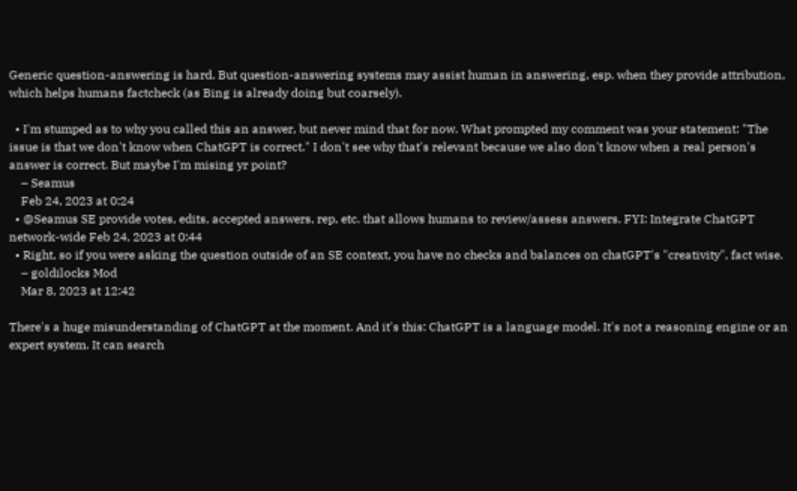Generic question-answering is hard. But question-answering systems may assist human in answering, esp. when they provide attribution, which helps humans factcheck (as Bing is already doing but coarsely).

  • I'm stumped as to why you called this an answer, but never mind that for now. What prompted my comment was your statement: "The issue is that we don't know when ChatGPT is correct." I don't see why that's relevant because we also don't know when a real person's answer is correct. But maybe I'm mising yr point?
    – Seamus
    Feb 24, 2023 at 0:24
  • @Seamus SE provide votes, edits, accepted answers, rep, etc. that allows humans to review/assess answers. FYI: Integrate ChatGPT network-wide Feb 24, 2023 at 0:44
  • Right, so if you were asking the question outside of an SE context, you have no checks and balances on chatGPT's "creativity", fact wise.
    – goldilocks Mod
    Mar 8, 2023 at 12:42

There's a huge misunderstanding of ChatGPT at the moment. And it's this: ChatGPT is a language model. It's not a reasoning engine or an expert system. It can search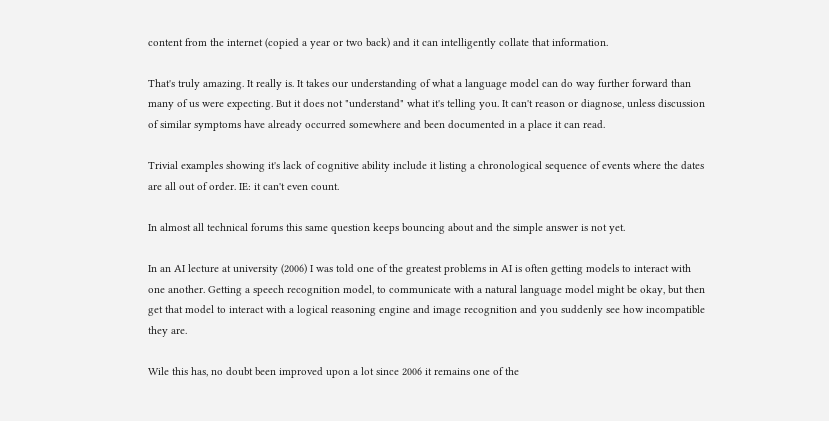content from the internet (copied a year or two back) and it can intelligently collate that information.

That's truly amazing. It really is. It takes our understanding of what a language model can do way further forward than many of us were expecting. But it does not "understand" what it's telling you. It can't reason or diagnose, unless discussion of similar symptoms have already occurred somewhere and been documented in a place it can read.

Trivial examples showing it's lack of cognitive ability include it listing a chronological sequence of events where the dates are all out of order. IE: it can't even count.

In almost all technical forums this same question keeps bouncing about and the simple answer is not yet.

In an AI lecture at university (2006) I was told one of the greatest problems in AI is often getting models to interact with one another. Getting a speech recognition model, to communicate with a natural language model might be okay, but then get that model to interact with a logical reasoning engine and image recognition and you suddenly see how incompatible they are.

Wile this has, no doubt been improved upon a lot since 2006 it remains one of the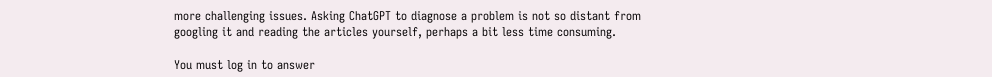more challenging issues. Asking ChatGPT to diagnose a problem is not so distant from googling it and reading the articles yourself, perhaps a bit less time consuming.

You must log in to answer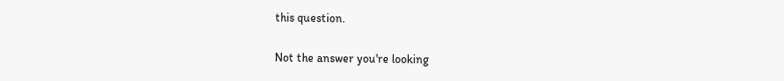this question.

Not the answer you're looking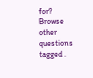for? Browse other questions tagged .